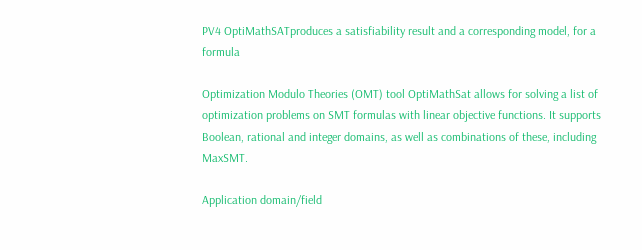PV4 OptiMathSATproduces a satisfiability result and a corresponding model, for a formula

Optimization Modulo Theories (OMT) tool OptiMathSat allows for solving a list of optimization problems on SMT formulas with linear objective functions. It supports Boolean, rational and integer domains, as well as combinations of these, including MaxSMT.

Application domain/field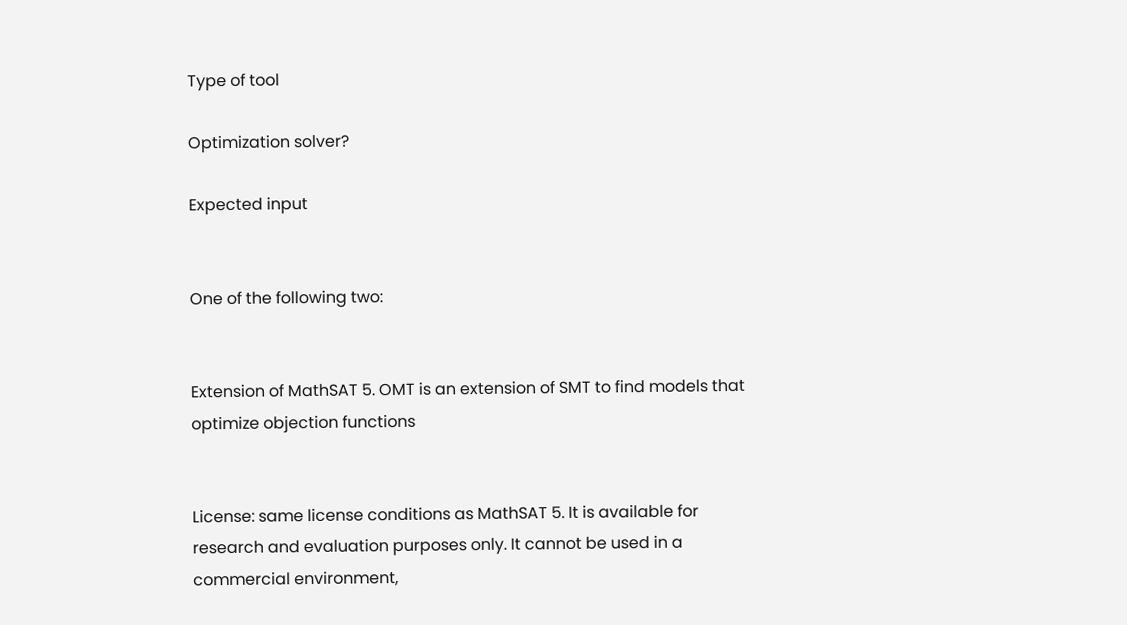Type of tool

Optimization solver?

Expected input


One of the following two:


Extension of MathSAT 5. OMT is an extension of SMT to find models that optimize objection functions


License: same license conditions as MathSAT 5. It is available for research and evaluation purposes only. It cannot be used in a commercial environment,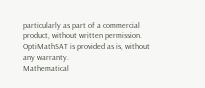particularly as part of a commercial product, without written permission. OptiMathSAT is provided as is, without any warranty.
Mathematical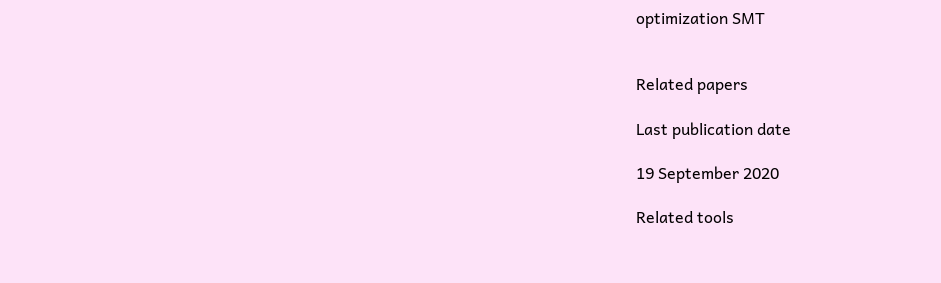optimization SMT


Related papers

Last publication date

19 September 2020

Related tools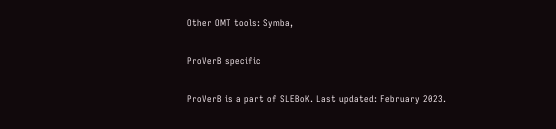Other OMT tools: Symba,

ProVerB specific

ProVerB is a part of SLEBoK. Last updated: February 2023.